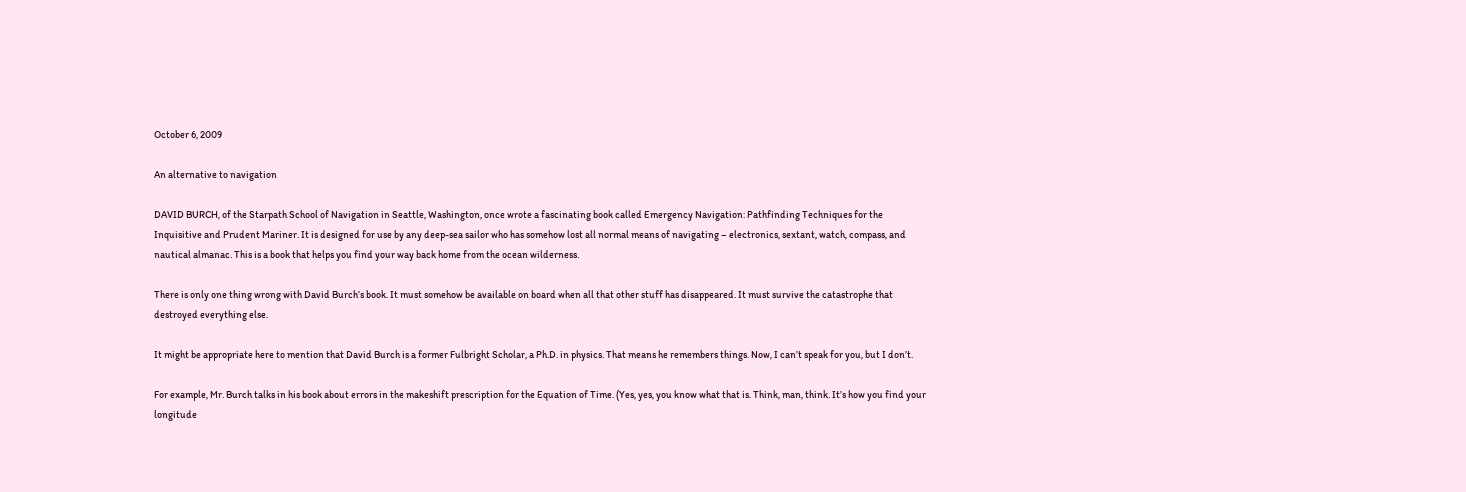October 6, 2009

An alternative to navigation

DAVID BURCH, of the Starpath School of Navigation in Seattle, Washington, once wrote a fascinating book called Emergency Navigation: Pathfinding Techniques for the Inquisitive and Prudent Mariner. It is designed for use by any deep-sea sailor who has somehow lost all normal means of navigating – electronics, sextant, watch, compass, and nautical almanac. This is a book that helps you find your way back home from the ocean wilderness.

There is only one thing wrong with David Burch’s book. It must somehow be available on board when all that other stuff has disappeared. It must survive the catastrophe that destroyed everything else.

It might be appropriate here to mention that David Burch is a former Fulbright Scholar, a Ph.D. in physics. That means he remembers things. Now, I can’t speak for you, but I don’t.

For example, Mr. Burch talks in his book about errors in the makeshift prescription for the Equation of Time. (Yes, yes, you know what that is. Think, man, think. It’s how you find your longitude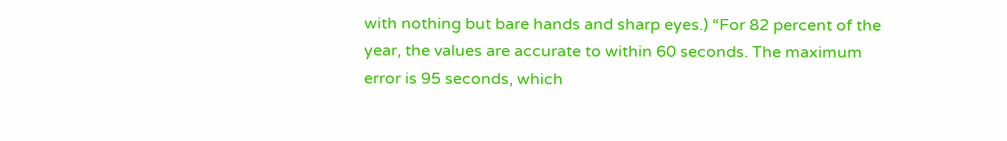with nothing but bare hands and sharp eyes.) “For 82 percent of the year, the values are accurate to within 60 seconds. The maximum error is 95 seconds, which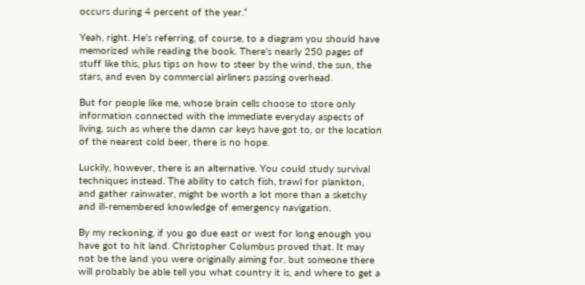occurs during 4 percent of the year.”

Yeah, right. He’s referring, of course, to a diagram you should have memorized while reading the book. There’s nearly 250 pages of stuff like this, plus tips on how to steer by the wind, the sun, the stars, and even by commercial airliners passing overhead.

But for people like me, whose brain cells choose to store only information connected with the immediate everyday aspects of living, such as where the damn car keys have got to, or the location of the nearest cold beer, there is no hope.

Luckily, however, there is an alternative. You could study survival techniques instead. The ability to catch fish, trawl for plankton, and gather rainwater, might be worth a lot more than a sketchy and ill-remembered knowledge of emergency navigation.

By my reckoning, if you go due east or west for long enough you have got to hit land. Christopher Columbus proved that. It may not be the land you were originally aiming for, but someone there will probably be able tell you what country it is, and where to get a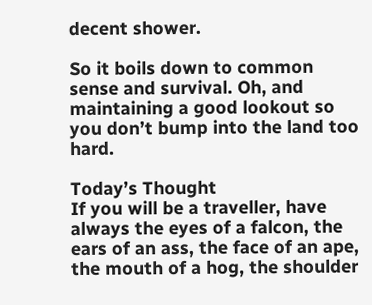decent shower.

So it boils down to common sense and survival. Oh, and maintaining a good lookout so you don’t bump into the land too hard.

Today’s Thought
If you will be a traveller, have always the eyes of a falcon, the ears of an ass, the face of an ape, the mouth of a hog, the shoulder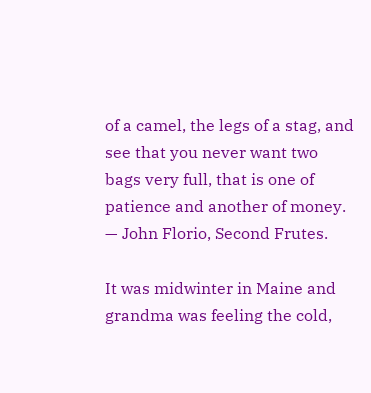of a camel, the legs of a stag, and see that you never want two bags very full, that is one of patience and another of money.
— John Florio, Second Frutes.

It was midwinter in Maine and grandma was feeling the cold,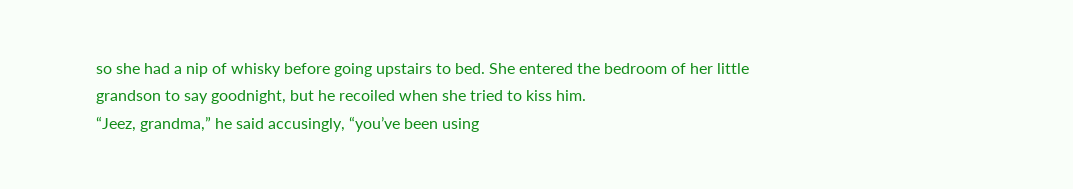so she had a nip of whisky before going upstairs to bed. She entered the bedroom of her little grandson to say goodnight, but he recoiled when she tried to kiss him.
“Jeez, grandma,” he said accusingly, “you’ve been using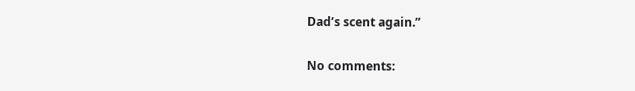Dad’s scent again.”

No comments: